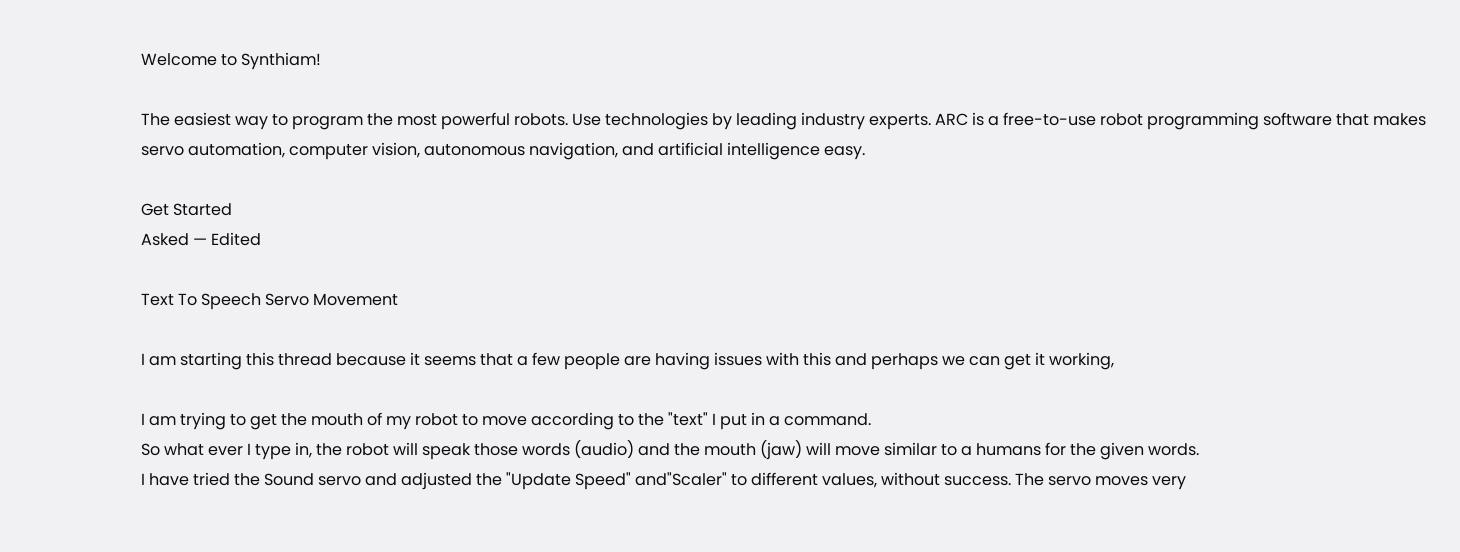Welcome to Synthiam!

The easiest way to program the most powerful robots. Use technologies by leading industry experts. ARC is a free-to-use robot programming software that makes servo automation, computer vision, autonomous navigation, and artificial intelligence easy.

Get Started
Asked — Edited

Text To Speech Servo Movement

I am starting this thread because it seems that a few people are having issues with this and perhaps we can get it working,

I am trying to get the mouth of my robot to move according to the "text" I put in a command.
So what ever I type in, the robot will speak those words (audio) and the mouth (jaw) will move similar to a humans for the given words.
I have tried the Sound servo and adjusted the "Update Speed" and"Scaler" to different values, without success. The servo moves very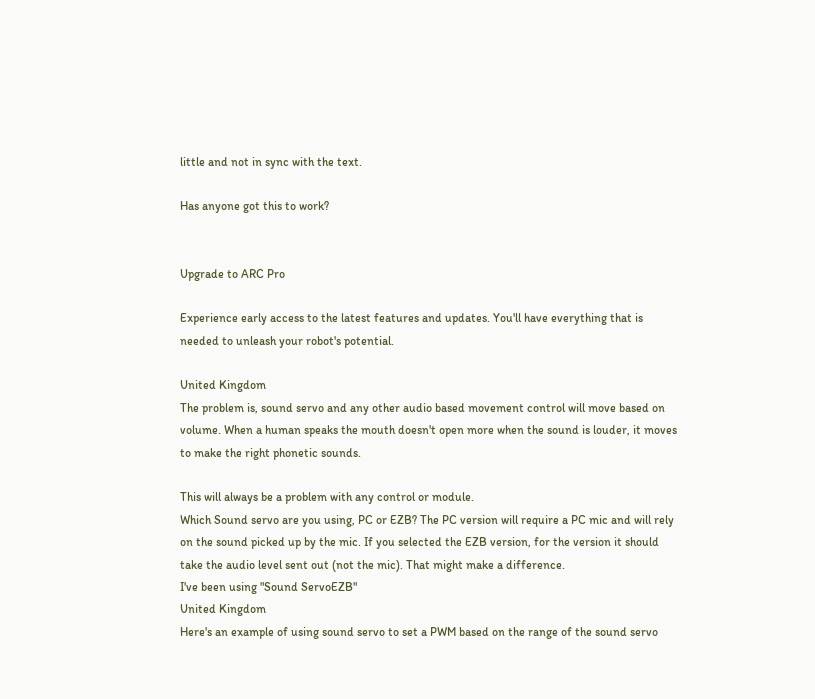little and not in sync with the text.

Has anyone got this to work?


Upgrade to ARC Pro

Experience early access to the latest features and updates. You'll have everything that is needed to unleash your robot's potential.

United Kingdom
The problem is, sound servo and any other audio based movement control will move based on volume. When a human speaks the mouth doesn't open more when the sound is louder, it moves to make the right phonetic sounds.

This will always be a problem with any control or module.
Which Sound servo are you using, PC or EZB? The PC version will require a PC mic and will rely on the sound picked up by the mic. If you selected the EZB version, for the version it should take the audio level sent out (not the mic). That might make a difference.
I've been using "Sound ServoEZB"
United Kingdom
Here's an example of using sound servo to set a PWM based on the range of the sound servo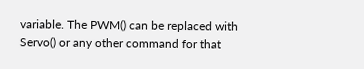variable. The PWM() can be replaced with Servo() or any other command for that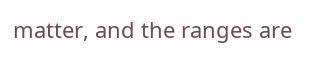matter, and the ranges are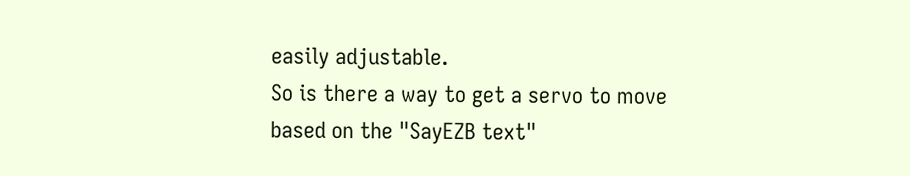easily adjustable.
So is there a way to get a servo to move based on the "SayEZB text"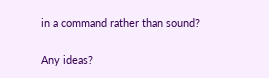in a command rather than sound?

Any ideas?